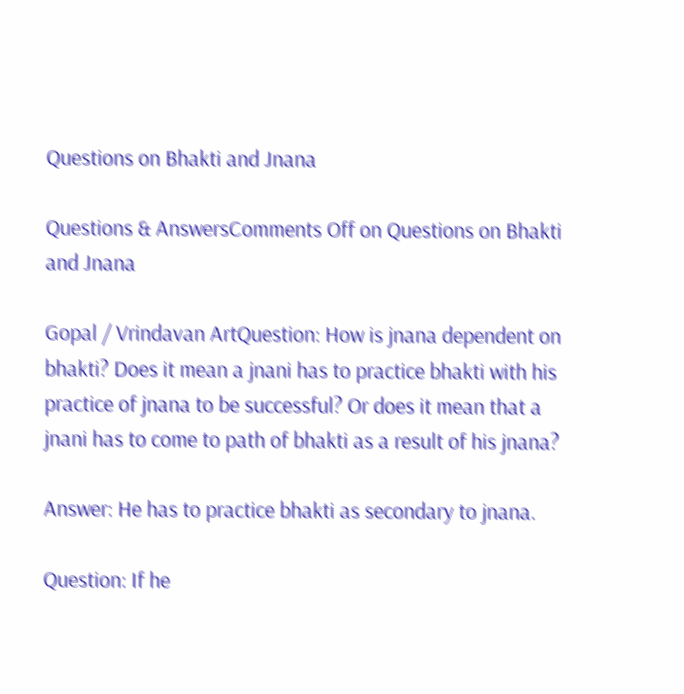Questions on Bhakti and Jnana

Questions & AnswersComments Off on Questions on Bhakti and Jnana

Gopal / Vrindavan ArtQuestion: How is jnana dependent on bhakti? Does it mean a jnani has to practice bhakti with his practice of jnana to be successful? Or does it mean that a jnani has to come to path of bhakti as a result of his jnana?

Answer: He has to practice bhakti as secondary to jnana.

Question: If he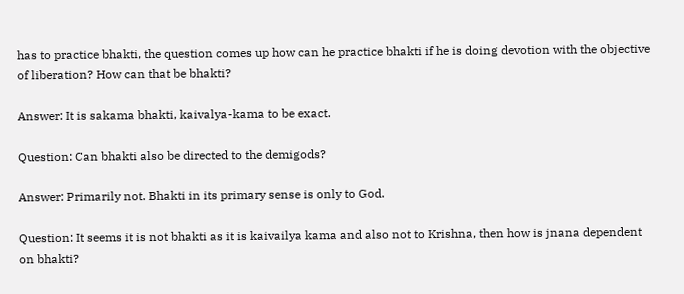has to practice bhakti, the question comes up how can he practice bhakti if he is doing devotion with the objective of liberation? How can that be bhakti?

Answer: It is sakama bhakti, kaivalya-kama to be exact.

Question: Can bhakti also be directed to the demigods?

Answer: Primarily not. Bhakti in its primary sense is only to God.

Question: It seems it is not bhakti as it is kaivailya kama and also not to Krishna, then how is jnana dependent on bhakti?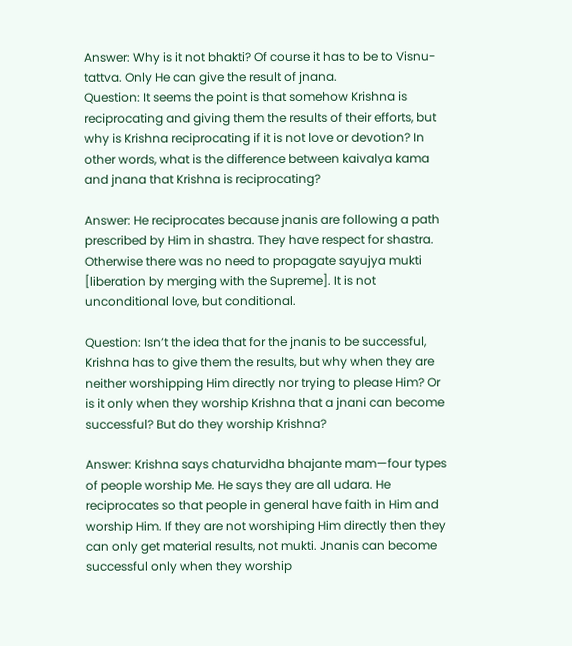Answer: Why is it not bhakti? Of course it has to be to Visnu-tattva. Only He can give the result of jnana.
Question: It seems the point is that somehow Krishna is reciprocating and giving them the results of their efforts, but why is Krishna reciprocating if it is not love or devotion? In other words, what is the difference between kaivalya kama and jnana that Krishna is reciprocating?

Answer: He reciprocates because jnanis are following a path prescribed by Him in shastra. They have respect for shastra. Otherwise there was no need to propagate sayujya mukti [liberation by merging with the Supreme]. It is not unconditional love, but conditional.

Question: Isn’t the idea that for the jnanis to be successful, Krishna has to give them the results, but why when they are neither worshipping Him directly nor trying to please Him? Or is it only when they worship Krishna that a jnani can become successful? But do they worship Krishna?

Answer: Krishna says chaturvidha bhajante mam—four types of people worship Me. He says they are all udara. He reciprocates so that people in general have faith in Him and worship Him. If they are not worshiping Him directly then they can only get material results, not mukti. Jnanis can become successful only when they worship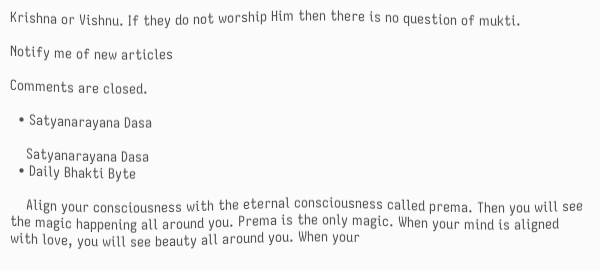Krishna or Vishnu. If they do not worship Him then there is no question of mukti.

Notify me of new articles

Comments are closed.

  • Satyanarayana Dasa

    Satyanarayana Dasa
  • Daily Bhakti Byte

    Align your consciousness with the eternal consciousness called prema. Then you will see the magic happening all around you. Prema is the only magic. When your mind is aligned with love, you will see beauty all around you. When your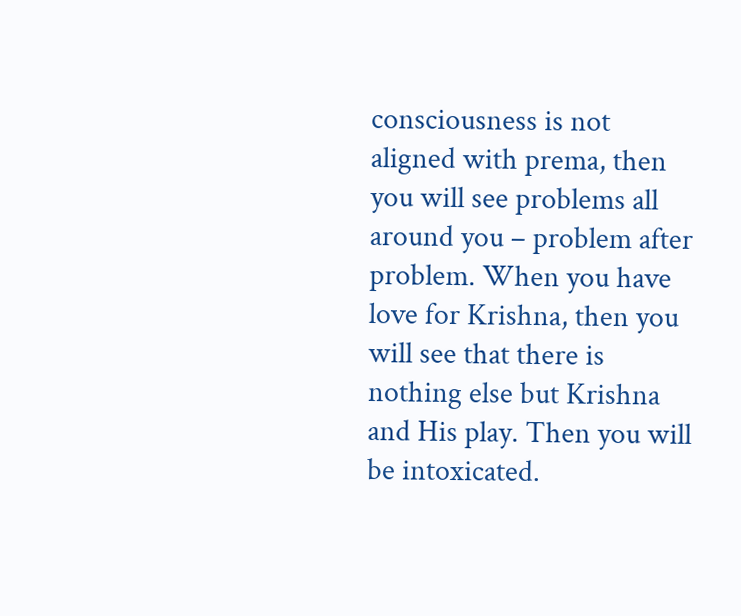consciousness is not aligned with prema, then you will see problems all around you – problem after problem. When you have love for Krishna, then you will see that there is nothing else but Krishna and His play. Then you will be intoxicated.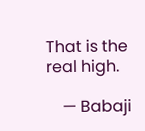That is the real high.

    — Babaji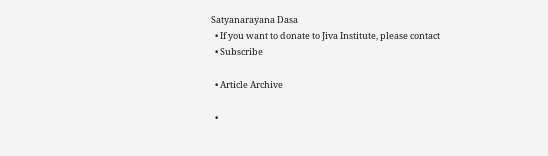Satyanarayana Dasa
  • If you want to donate to Jiva Institute, please contact
  • Subscribe

  • Article Archive

  •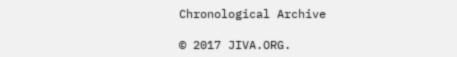Chronological Archive

© 2017 JIVA.ORG.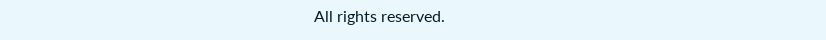All rights reserved.